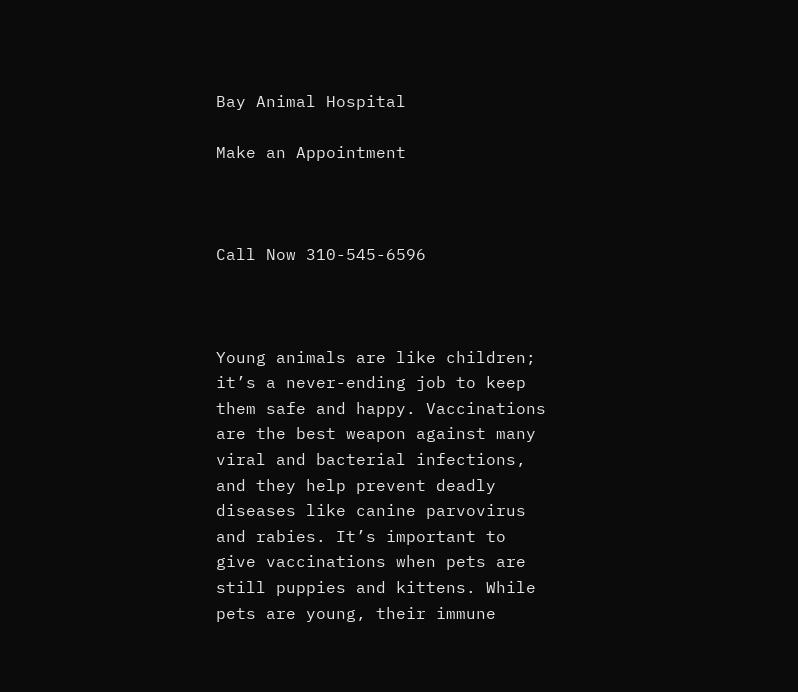Bay Animal Hospital

Make an Appointment



Call Now 310-545-6596



Young animals are like children; it’s a never-ending job to keep them safe and happy. Vaccinations are the best weapon against many viral and bacterial infections, and they help prevent deadly diseases like canine parvovirus and rabies. It’s important to give vaccinations when pets are still puppies and kittens. While pets are young, their immune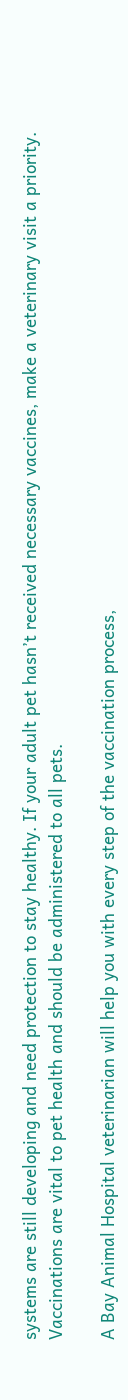systems are still developing and need protection to stay healthy. If your adult pet hasn’t received necessary vaccines, make a veterinary visit a priority. Vaccinations are vital to pet health and should be administered to all pets.

A Bay Animal Hospital veterinarian will help you with every step of the vaccination process,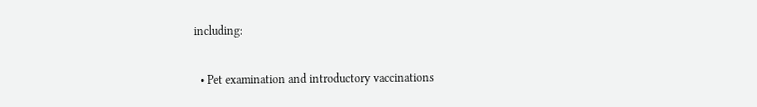including:

  • Pet examination and introductory vaccinations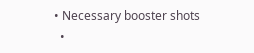• Necessary booster shots
  •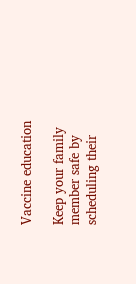Vaccine education

Keep your family member safe by scheduling their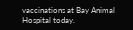vaccinations at Bay Animal Hospital today.